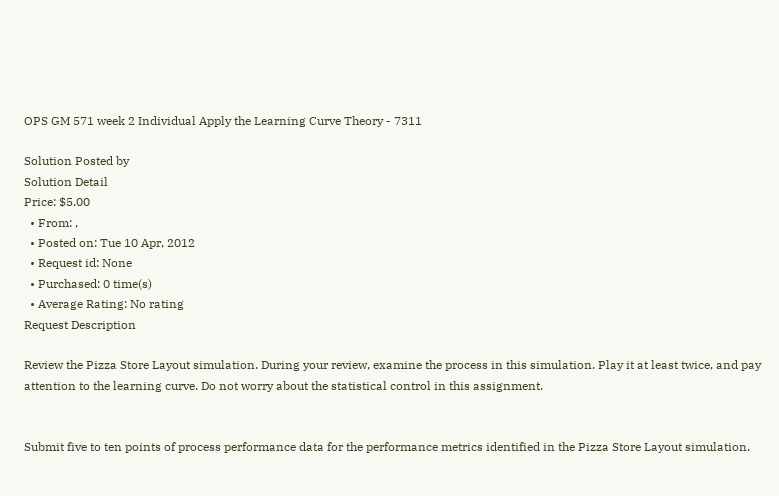OPS GM 571 week 2 Individual Apply the Learning Curve Theory - 7311

Solution Posted by
Solution Detail
Price: $5.00
  • From: ,
  • Posted on: Tue 10 Apr, 2012
  • Request id: None
  • Purchased: 0 time(s)
  • Average Rating: No rating
Request Description

Review the Pizza Store Layout simulation. During your review, examine the process in this simulation. Play it at least twice, and pay attention to the learning curve. Do not worry about the statistical control in this assignment.


Submit five to ten points of process performance data for the performance metrics identified in the Pizza Store Layout simulation.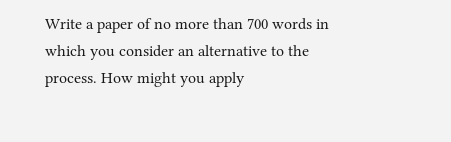Write a paper of no more than 700 words in which you consider an alternative to the process. How might you apply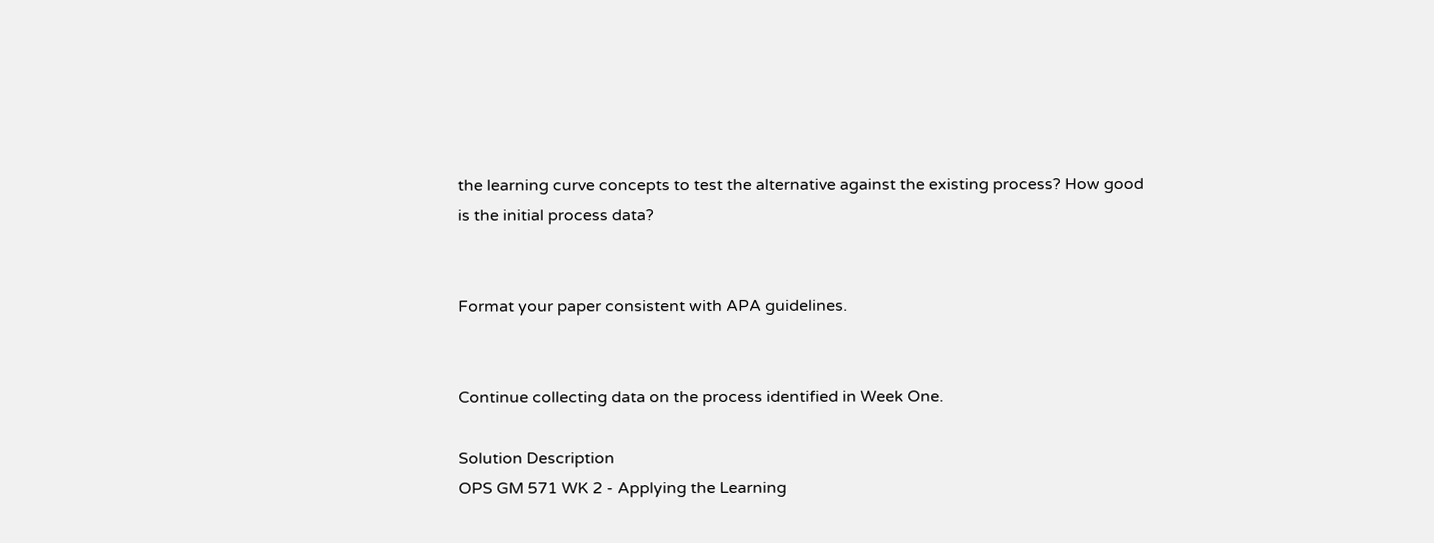the learning curve concepts to test the alternative against the existing process? How good is the initial process data?


Format your paper consistent with APA guidelines.


Continue collecting data on the process identified in Week One.

Solution Description
OPS GM 571 WK 2 - Applying the Learning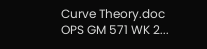Curve Theory.doc
OPS GM 571 WK 2...